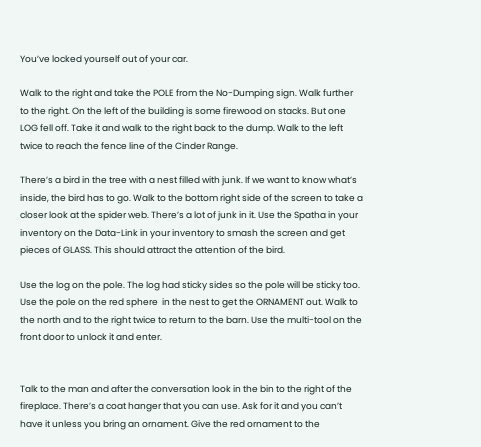You’ve locked yourself out of your car.

Walk to the right and take the POLE from the No-Dumping sign. Walk further to the right. On the left of the building is some firewood on stacks. But one LOG fell off. Take it and walk to the right back to the dump. Walk to the left twice to reach the fence line of the Cinder Range.

There’s a bird in the tree with a nest filled with junk. If we want to know what’s inside, the bird has to go. Walk to the bottom right side of the screen to take a closer look at the spider web. There’s a lot of junk in it. Use the Spatha in your inventory on the Data-Link in your inventory to smash the screen and get pieces of GLASS. This should attract the attention of the bird.

Use the log on the pole. The log had sticky sides so the pole will be sticky too. Use the pole on the red sphere  in the nest to get the ORNAMENT out. Walk to the north and to the right twice to return to the barn. Use the multi-tool on the front door to unlock it and enter.


Talk to the man and after the conversation look in the bin to the right of the fireplace. There’s a coat hanger that you can use. Ask for it and you can’t have it unless you bring an ornament. Give the red ornament to the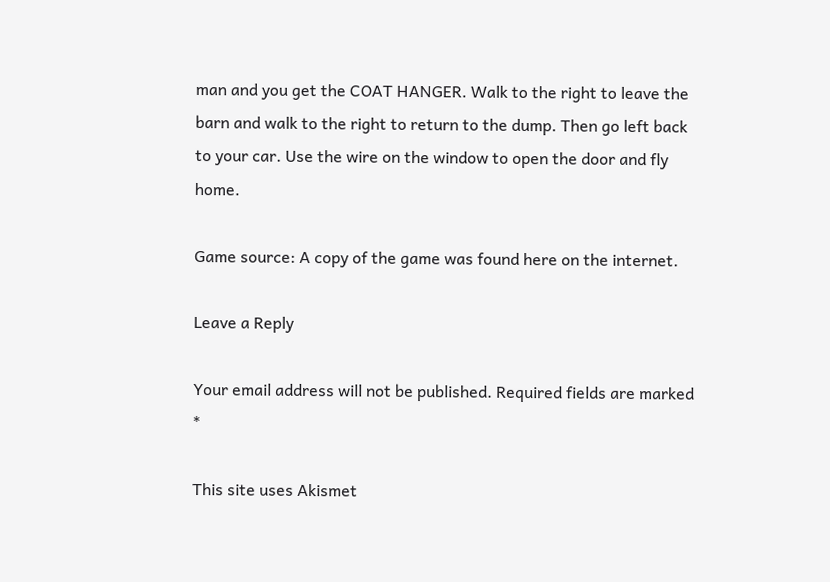man and you get the COAT HANGER. Walk to the right to leave the barn and walk to the right to return to the dump. Then go left back to your car. Use the wire on the window to open the door and fly home.

Game source: A copy of the game was found here on the internet.

Leave a Reply

Your email address will not be published. Required fields are marked *

This site uses Akismet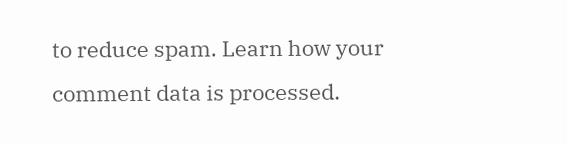to reduce spam. Learn how your comment data is processed.